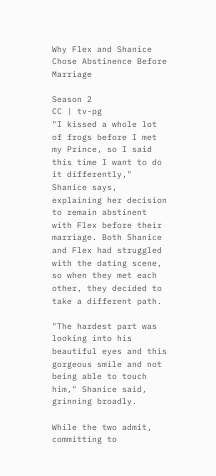Why Flex and Shanice Chose Abstinence Before Marriage

Season 2
CC | tv-pg
"I kissed a whole lot of frogs before I met my Prince, so I said this time I want to do it differently," Shanice says, explaining her decision to remain abstinent with Flex before their marriage. Both Shanice and Flex had struggled with the dating scene, so when they met each other, they decided to take a different path.

"The hardest part was looking into his beautiful eyes and this gorgeous smile and not being able to touch him," Shanice said, grinning broadly.

While the two admit, committing to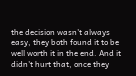the decision wasn't always easy, they both found it to be well worth it in the end. And it didn't hurt that, once they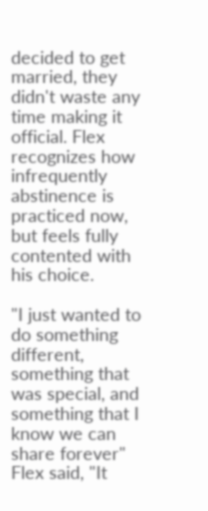decided to get married, they didn't waste any time making it official. Flex recognizes how infrequently abstinence is practiced now, but feels fully contented with his choice.

"I just wanted to do something different, something that was special, and something that I know we can share forever" Flex said, "It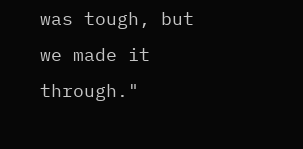was tough, but we made it through."